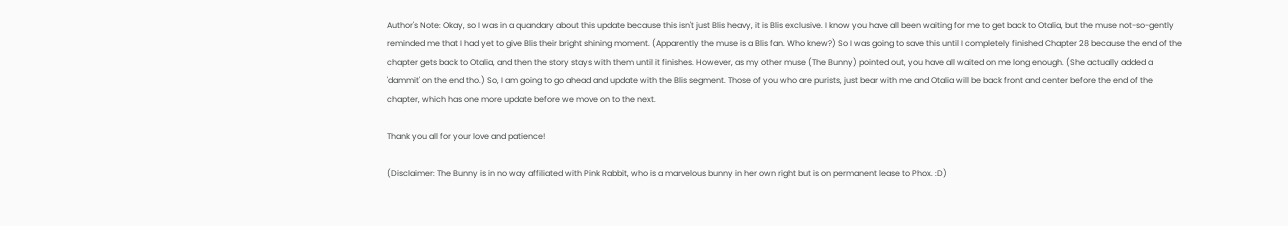Author's Note: Okay, so I was in a quandary about this update because this isn't just Blis heavy, it is Blis exclusive. I know you have all been waiting for me to get back to Otalia, but the muse not-so-gently reminded me that I had yet to give Blis their bright shining moment. (Apparently the muse is a Blis fan. Who knew?) So I was going to save this until I completely finished Chapter 28 because the end of the chapter gets back to Otalia, and then the story stays with them until it finishes. However, as my other muse (The Bunny) pointed out, you have all waited on me long enough. (She actually added a 'dammit' on the end tho.) So, I am going to go ahead and update with the Blis segment. Those of you who are purists, just bear with me and Otalia will be back front and center before the end of the chapter, which has one more update before we move on to the next.

Thank you all for your love and patience!

(Disclaimer: The Bunny is in no way affiliated with Pink Rabbit, who is a marvelous bunny in her own right but is on permanent lease to Phox. :D)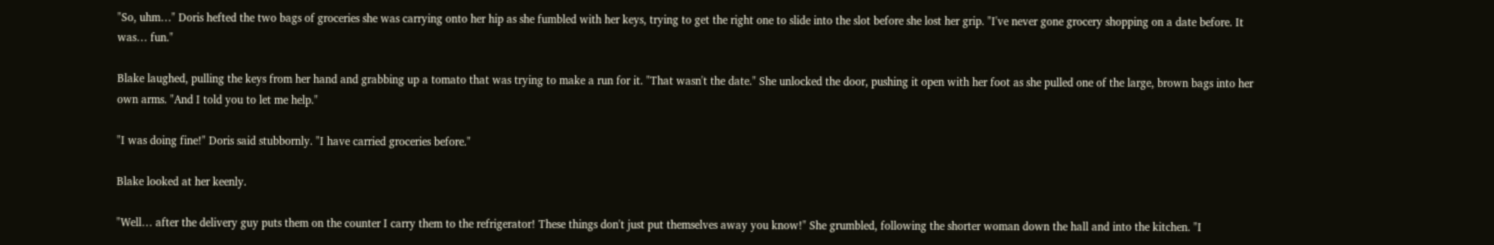"So, uhm…" Doris hefted the two bags of groceries she was carrying onto her hip as she fumbled with her keys, trying to get the right one to slide into the slot before she lost her grip. "I've never gone grocery shopping on a date before. It was… fun."

Blake laughed, pulling the keys from her hand and grabbing up a tomato that was trying to make a run for it. "That wasn't the date." She unlocked the door, pushing it open with her foot as she pulled one of the large, brown bags into her own arms. "And I told you to let me help."

"I was doing fine!" Doris said stubbornly. "I have carried groceries before."

Blake looked at her keenly.

"Well… after the delivery guy puts them on the counter I carry them to the refrigerator! These things don't just put themselves away you know!" She grumbled, following the shorter woman down the hall and into the kitchen. "I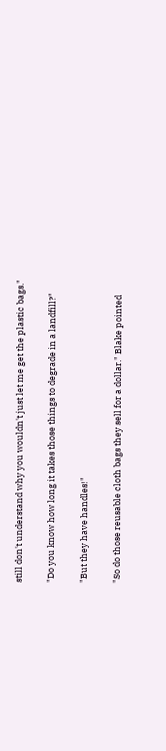still don't understand why you wouldn't just let me get the plastic bags."

"Do you know how long it takes those things to degrade in a landfill?"

"But they have handles!"

"So do those reusable cloth bags they sell for a dollar." Blake pointed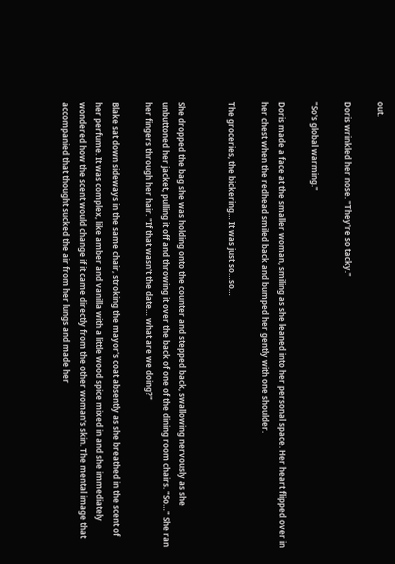out.

Doris wrinkled her nose. "They're so tacky."

"So's global warming."

Doris made a face at the smaller woman, smiling as she leaned into her personal space. Her heart flipped over in her chest when the redhead smiled back and bumped her gently with one shoulder.

The groceries, the bickering… It was just so…so…


She dropped the bag she was holding onto the counter and stepped back, swallowing nervously as she unbuttoned her jacket, pulling it off and throwing it over the back of one of the dining room chairs. "So…" She ran her fingers through her hair. "If that wasn't the date… what are we doing?"

Blake sat down sideways in the same chair, stroking the mayor's coat absently as she breathed in the scent of her perfume. It was complex, like amber and vanilla with a little wood spice mixed in and she immediately wondered how the scent would change if it came directly from the other woman's skin. The mental image that accompanied that thought sucked the air from her lungs and made her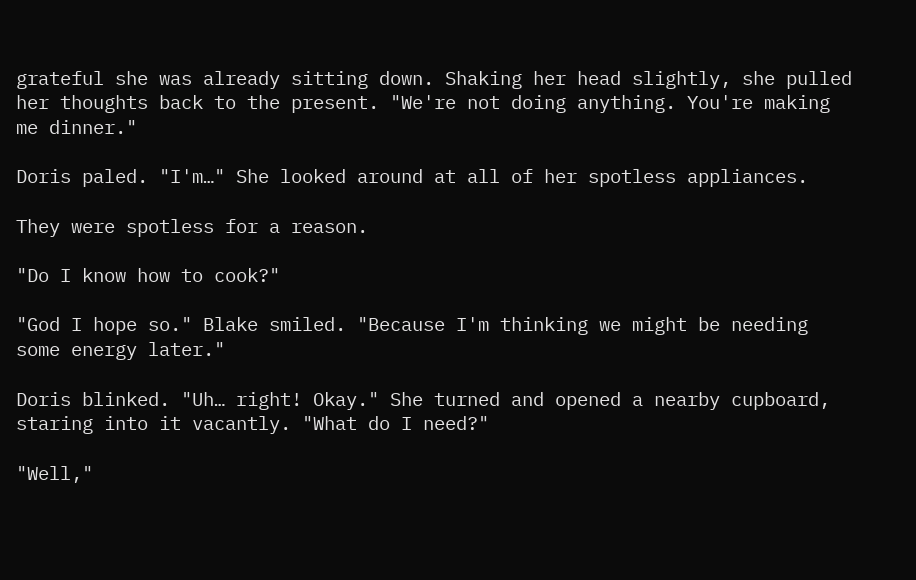grateful she was already sitting down. Shaking her head slightly, she pulled her thoughts back to the present. "We're not doing anything. You're making me dinner."

Doris paled. "I'm…" She looked around at all of her spotless appliances.

They were spotless for a reason.

"Do I know how to cook?"

"God I hope so." Blake smiled. "Because I'm thinking we might be needing some energy later."

Doris blinked. "Uh… right! Okay." She turned and opened a nearby cupboard, staring into it vacantly. "What do I need?"

"Well,"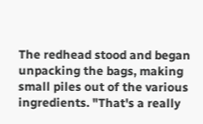The redhead stood and began unpacking the bags, making small piles out of the various ingredients. "That's a really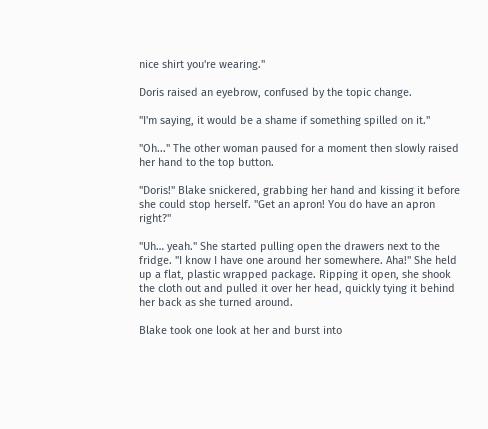nice shirt you're wearing."

Doris raised an eyebrow, confused by the topic change.

"I'm saying, it would be a shame if something spilled on it."

"Oh..." The other woman paused for a moment then slowly raised her hand to the top button.

"Doris!" Blake snickered, grabbing her hand and kissing it before she could stop herself. "Get an apron! You do have an apron right?"

"Uh… yeah." She started pulling open the drawers next to the fridge. "I know I have one around her somewhere. Aha!" She held up a flat, plastic wrapped package. Ripping it open, she shook the cloth out and pulled it over her head, quickly tying it behind her back as she turned around.

Blake took one look at her and burst into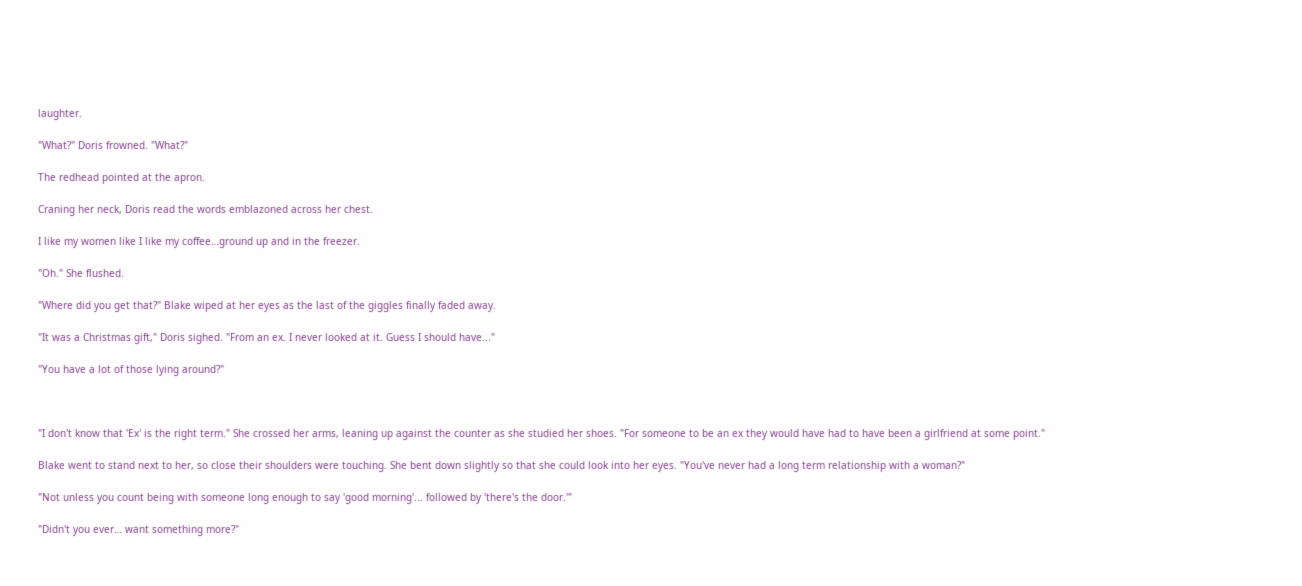laughter.

"What?" Doris frowned. "What?"

The redhead pointed at the apron.

Craning her neck, Doris read the words emblazoned across her chest.

I like my women like I like my coffee…ground up and in the freezer.

"Oh." She flushed.

"Where did you get that?" Blake wiped at her eyes as the last of the giggles finally faded away.

"It was a Christmas gift," Doris sighed. "From an ex. I never looked at it. Guess I should have..."

"You have a lot of those lying around?"



"I don't know that 'Ex' is the right term." She crossed her arms, leaning up against the counter as she studied her shoes. "For someone to be an ex they would have had to have been a girlfriend at some point."

Blake went to stand next to her, so close their shoulders were touching. She bent down slightly so that she could look into her eyes. "You've never had a long term relationship with a woman?"

"Not unless you count being with someone long enough to say 'good morning'... followed by 'there's the door.'"

"Didn't you ever… want something more?"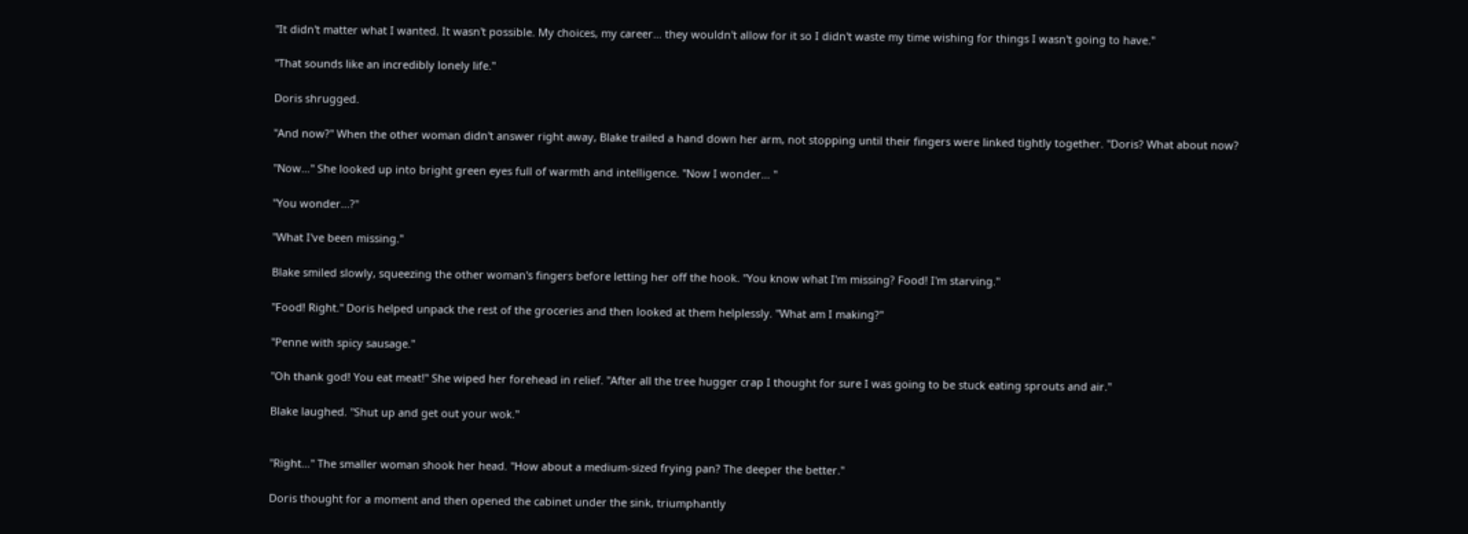"It didn't matter what I wanted. It wasn't possible. My choices, my career… they wouldn't allow for it so I didn't waste my time wishing for things I wasn't going to have."

"That sounds like an incredibly lonely life."

Doris shrugged.

"And now?" When the other woman didn't answer right away, Blake trailed a hand down her arm, not stopping until their fingers were linked tightly together. "Doris? What about now?

"Now…" She looked up into bright green eyes full of warmth and intelligence. "Now I wonder… "

"You wonder...?"

"What I've been missing."

Blake smiled slowly, squeezing the other woman's fingers before letting her off the hook. "You know what I'm missing? Food! I'm starving."

"Food! Right." Doris helped unpack the rest of the groceries and then looked at them helplessly. "What am I making?"

"Penne with spicy sausage."

"Oh thank god! You eat meat!" She wiped her forehead in relief. "After all the tree hugger crap I thought for sure I was going to be stuck eating sprouts and air."

Blake laughed. "Shut up and get out your wok."


"Right…" The smaller woman shook her head. "How about a medium-sized frying pan? The deeper the better."

Doris thought for a moment and then opened the cabinet under the sink, triumphantly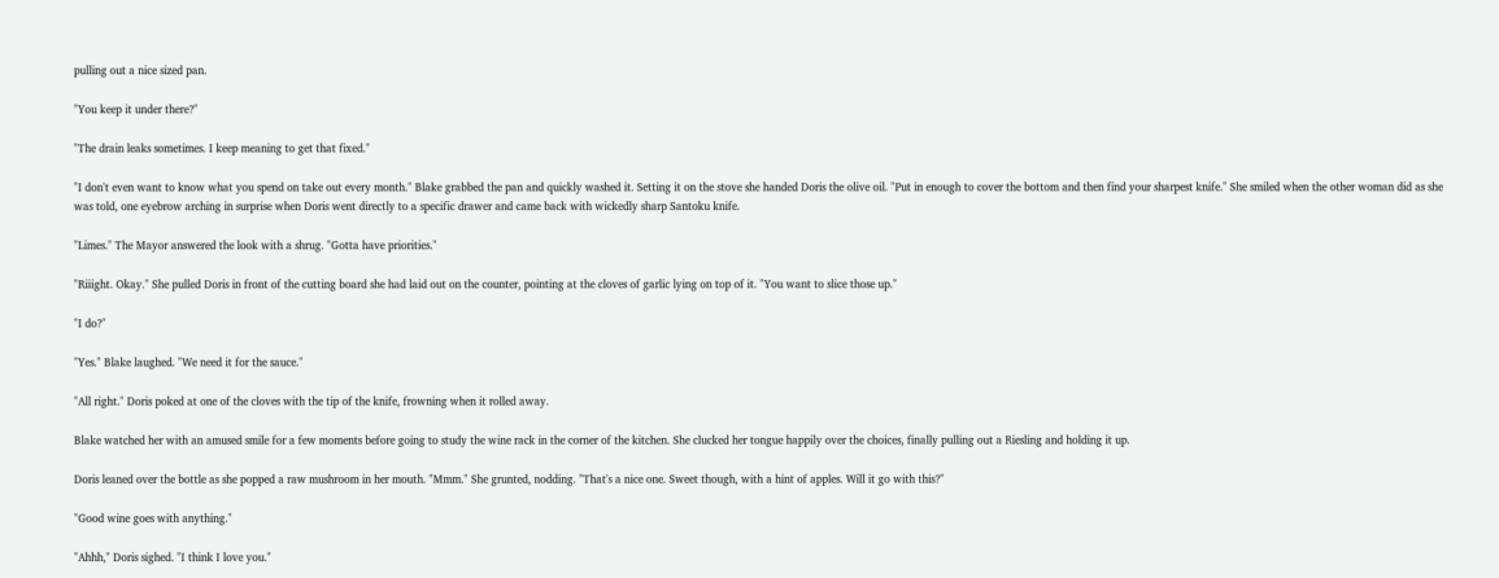pulling out a nice sized pan.

"You keep it under there?"

"The drain leaks sometimes. I keep meaning to get that fixed."

"I don't even want to know what you spend on take out every month." Blake grabbed the pan and quickly washed it. Setting it on the stove she handed Doris the olive oil. "Put in enough to cover the bottom and then find your sharpest knife." She smiled when the other woman did as she was told, one eyebrow arching in surprise when Doris went directly to a specific drawer and came back with wickedly sharp Santoku knife.

"Limes." The Mayor answered the look with a shrug. "Gotta have priorities."

"Riiight. Okay." She pulled Doris in front of the cutting board she had laid out on the counter, pointing at the cloves of garlic lying on top of it. "You want to slice those up."

"I do?"

"Yes." Blake laughed. "We need it for the sauce."

"All right." Doris poked at one of the cloves with the tip of the knife, frowning when it rolled away.

Blake watched her with an amused smile for a few moments before going to study the wine rack in the corner of the kitchen. She clucked her tongue happily over the choices, finally pulling out a Riesling and holding it up.

Doris leaned over the bottle as she popped a raw mushroom in her mouth. "Mmm." She grunted, nodding. "That's a nice one. Sweet though, with a hint of apples. Will it go with this?"

"Good wine goes with anything."

"Ahhh," Doris sighed. "I think I love you."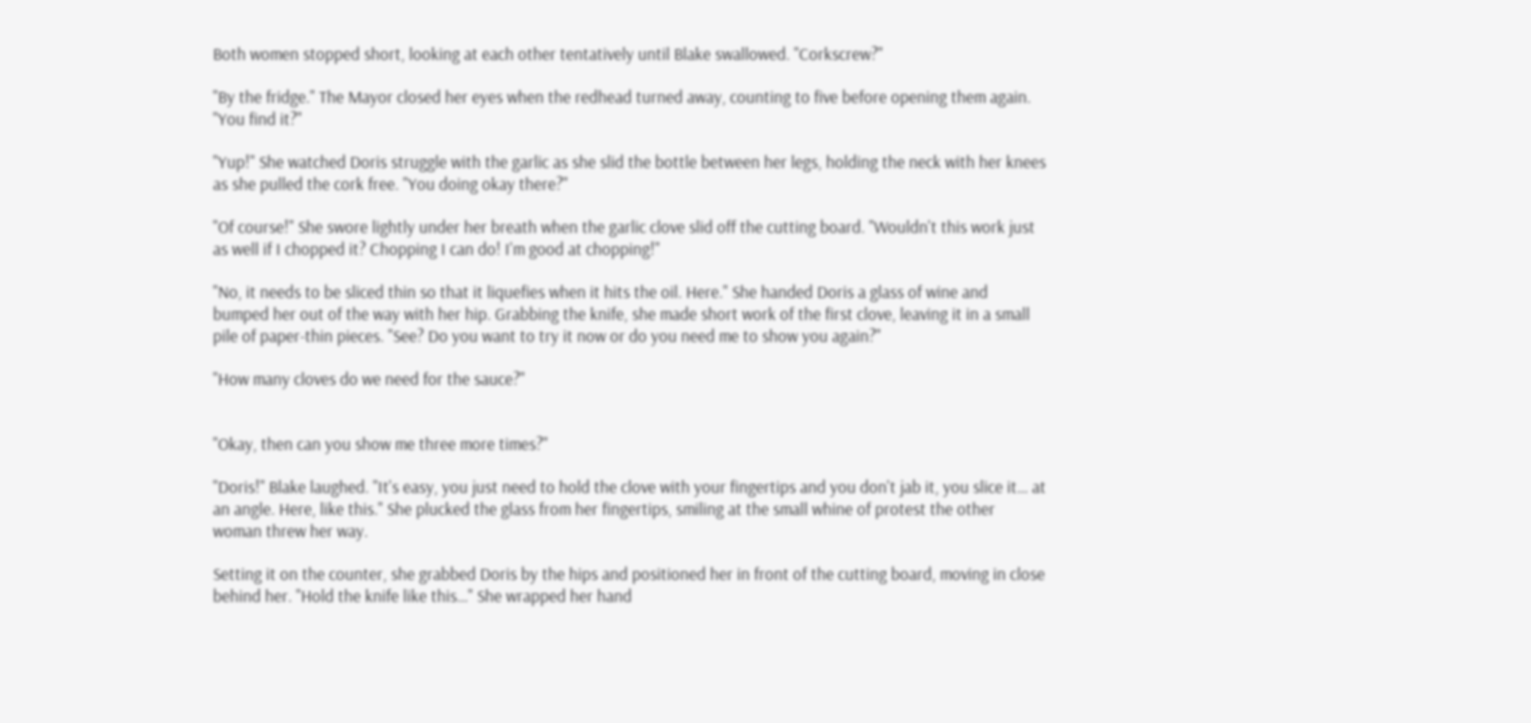Both women stopped short, looking at each other tentatively until Blake swallowed. "Corkscrew?"

"By the fridge." The Mayor closed her eyes when the redhead turned away, counting to five before opening them again. "You find it?"

"Yup!" She watched Doris struggle with the garlic as she slid the bottle between her legs, holding the neck with her knees as she pulled the cork free. "You doing okay there?"

"Of course!" She swore lightly under her breath when the garlic clove slid off the cutting board. "Wouldn't this work just as well if I chopped it? Chopping I can do! I'm good at chopping!"

"No, it needs to be sliced thin so that it liquefies when it hits the oil. Here." She handed Doris a glass of wine and bumped her out of the way with her hip. Grabbing the knife, she made short work of the first clove, leaving it in a small pile of paper-thin pieces. "See? Do you want to try it now or do you need me to show you again?"

"How many cloves do we need for the sauce?"


"Okay, then can you show me three more times?"

"Doris!" Blake laughed. "It's easy, you just need to hold the clove with your fingertips and you don't jab it, you slice it… at an angle. Here, like this." She plucked the glass from her fingertips, smiling at the small whine of protest the other woman threw her way.

Setting it on the counter, she grabbed Doris by the hips and positioned her in front of the cutting board, moving in close behind her. "Hold the knife like this…" She wrapped her hand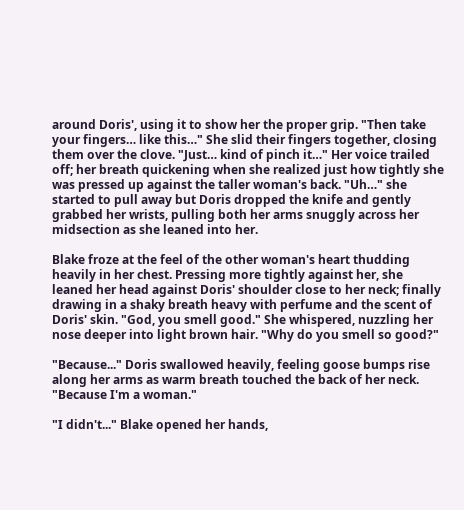around Doris', using it to show her the proper grip. "Then take your fingers… like this…" She slid their fingers together, closing them over the clove. "Just… kind of pinch it…" Her voice trailed off; her breath quickening when she realized just how tightly she was pressed up against the taller woman's back. "Uh…" she started to pull away but Doris dropped the knife and gently grabbed her wrists, pulling both her arms snuggly across her midsection as she leaned into her.

Blake froze at the feel of the other woman's heart thudding heavily in her chest. Pressing more tightly against her, she leaned her head against Doris' shoulder close to her neck; finally drawing in a shaky breath heavy with perfume and the scent of Doris' skin. "God, you smell good." She whispered, nuzzling her nose deeper into light brown hair. "Why do you smell so good?"

"Because..." Doris swallowed heavily, feeling goose bumps rise along her arms as warm breath touched the back of her neck. "Because I'm a woman."

"I didn't..." Blake opened her hands,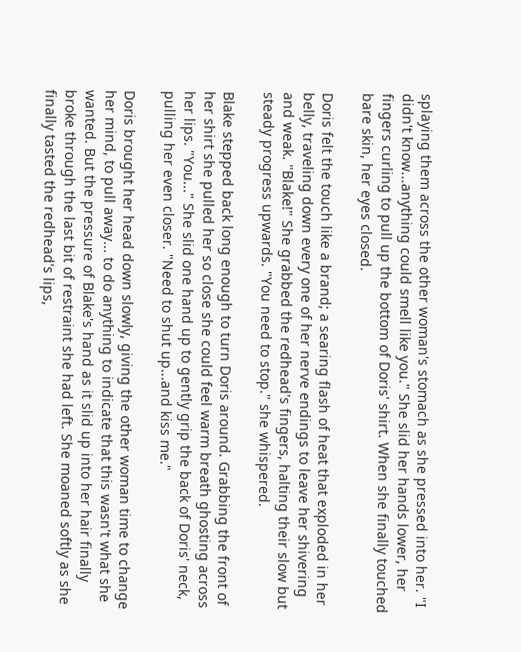splaying them across the other woman's stomach as she pressed into her. "I didn't know...anything could smell like you." She slid her hands lower, her fingers curling to pull up the bottom of Doris' shirt. When she finally touched bare skin, her eyes closed.

Doris felt the touch like a brand; a searing flash of heat that exploded in her belly, traveling down every one of her nerve endings to leave her shivering and weak. "Blake!" She grabbed the redhead's fingers, halting their slow but steady progress upwards. "You need to stop." she whispered.

Blake stepped back long enough to turn Doris around. Grabbing the front of her shirt she pulled her so close she could feel warm breath ghosting across her lips. "You..." She slid one hand up to gently grip the back of Doris' neck, pulling her even closer. "Need to shut up...and kiss me."

Doris brought her head down slowly, giving the other woman time to change her mind, to pull away... to do anything to indicate that this wasn't what she wanted. But the pressure of Blake's hand as it slid up into her hair finally broke through the last bit of restraint she had left. She moaned softly as she finally tasted the redhead's lips,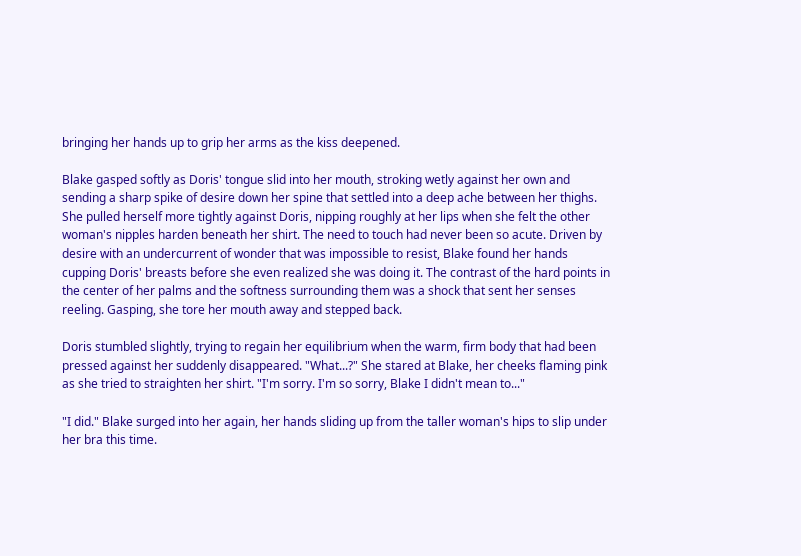bringing her hands up to grip her arms as the kiss deepened.

Blake gasped softly as Doris' tongue slid into her mouth, stroking wetly against her own and sending a sharp spike of desire down her spine that settled into a deep ache between her thighs. She pulled herself more tightly against Doris, nipping roughly at her lips when she felt the other woman's nipples harden beneath her shirt. The need to touch had never been so acute. Driven by desire with an undercurrent of wonder that was impossible to resist, Blake found her hands cupping Doris' breasts before she even realized she was doing it. The contrast of the hard points in the center of her palms and the softness surrounding them was a shock that sent her senses reeling. Gasping, she tore her mouth away and stepped back.

Doris stumbled slightly, trying to regain her equilibrium when the warm, firm body that had been pressed against her suddenly disappeared. "What...?" She stared at Blake, her cheeks flaming pink as she tried to straighten her shirt. "I'm sorry. I'm so sorry, Blake I didn't mean to..."

"I did." Blake surged into her again, her hands sliding up from the taller woman's hips to slip under her bra this time.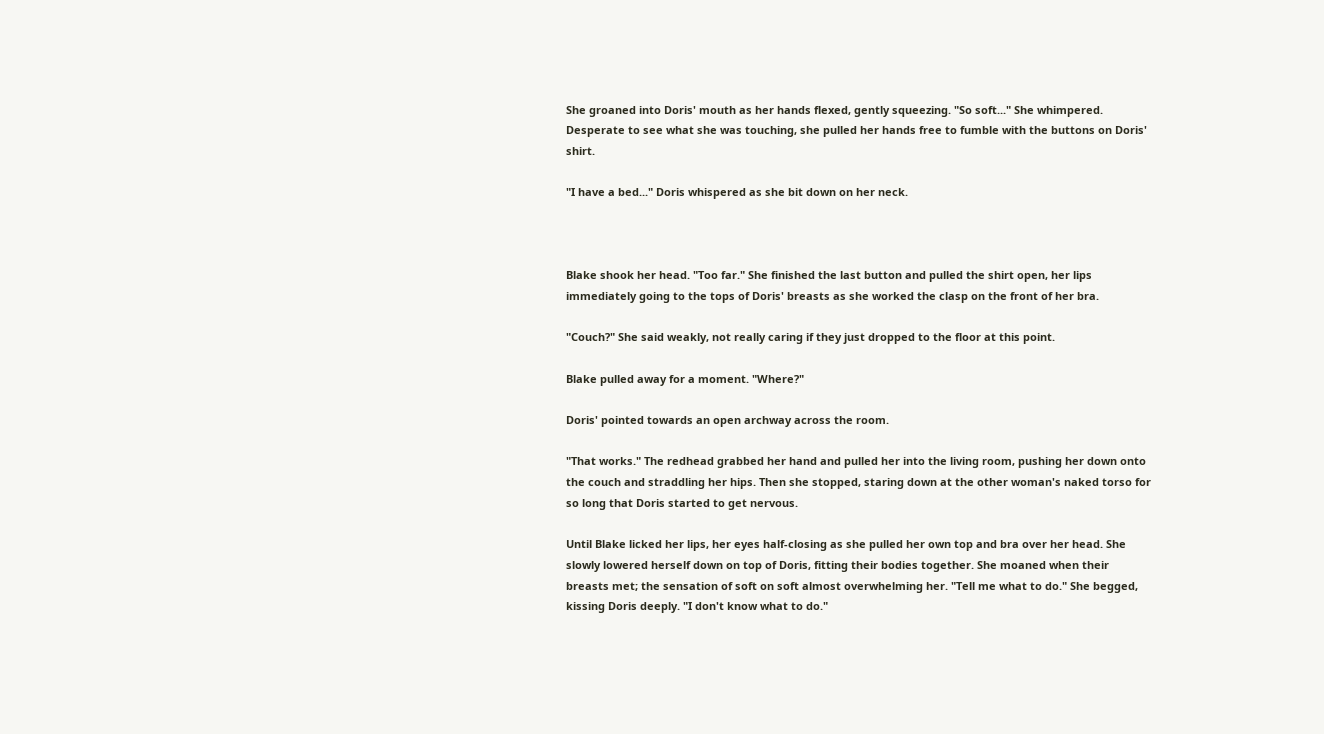She groaned into Doris' mouth as her hands flexed, gently squeezing. "So soft..." She whimpered. Desperate to see what she was touching, she pulled her hands free to fumble with the buttons on Doris' shirt.

"I have a bed..." Doris whispered as she bit down on her neck.



Blake shook her head. "Too far." She finished the last button and pulled the shirt open, her lips immediately going to the tops of Doris' breasts as she worked the clasp on the front of her bra.

"Couch?" She said weakly, not really caring if they just dropped to the floor at this point.

Blake pulled away for a moment. "Where?"

Doris' pointed towards an open archway across the room.

"That works." The redhead grabbed her hand and pulled her into the living room, pushing her down onto the couch and straddling her hips. Then she stopped, staring down at the other woman's naked torso for so long that Doris started to get nervous.

Until Blake licked her lips, her eyes half-closing as she pulled her own top and bra over her head. She slowly lowered herself down on top of Doris, fitting their bodies together. She moaned when their breasts met; the sensation of soft on soft almost overwhelming her. "Tell me what to do." She begged, kissing Doris deeply. "I don't know what to do."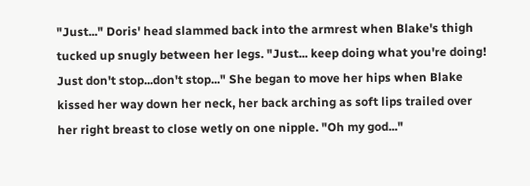"Just..." Doris' head slammed back into the armrest when Blake's thigh tucked up snugly between her legs. "Just... keep doing what you're doing! Just don't stop...don't stop..." She began to move her hips when Blake kissed her way down her neck, her back arching as soft lips trailed over her right breast to close wetly on one nipple. "Oh my god..."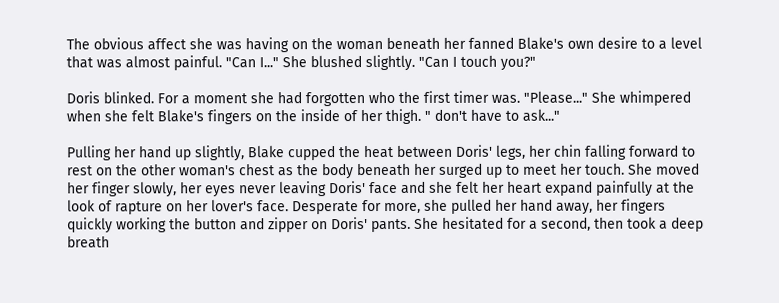The obvious affect she was having on the woman beneath her fanned Blake's own desire to a level that was almost painful. "Can I..." She blushed slightly. "Can I touch you?"

Doris blinked. For a moment she had forgotten who the first timer was. "Please..." She whimpered when she felt Blake's fingers on the inside of her thigh. " don't have to ask..."

Pulling her hand up slightly, Blake cupped the heat between Doris' legs, her chin falling forward to rest on the other woman's chest as the body beneath her surged up to meet her touch. She moved her finger slowly, her eyes never leaving Doris' face and she felt her heart expand painfully at the look of rapture on her lover's face. Desperate for more, she pulled her hand away, her fingers quickly working the button and zipper on Doris' pants. She hesitated for a second, then took a deep breath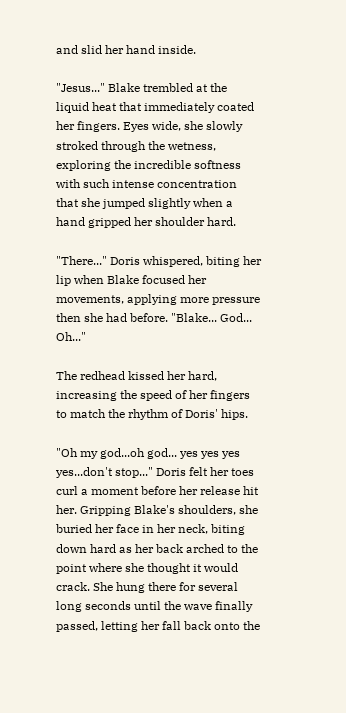and slid her hand inside.

"Jesus..." Blake trembled at the liquid heat that immediately coated her fingers. Eyes wide, she slowly stroked through the wetness, exploring the incredible softness with such intense concentration that she jumped slightly when a hand gripped her shoulder hard.

"There..." Doris whispered, biting her lip when Blake focused her movements, applying more pressure then she had before. "Blake... God... Oh..."

The redhead kissed her hard, increasing the speed of her fingers to match the rhythm of Doris' hips.

"Oh my god...oh god... yes yes yes yes...don't stop..." Doris felt her toes curl a moment before her release hit her. Gripping Blake's shoulders, she buried her face in her neck, biting down hard as her back arched to the point where she thought it would crack. She hung there for several long seconds until the wave finally passed, letting her fall back onto the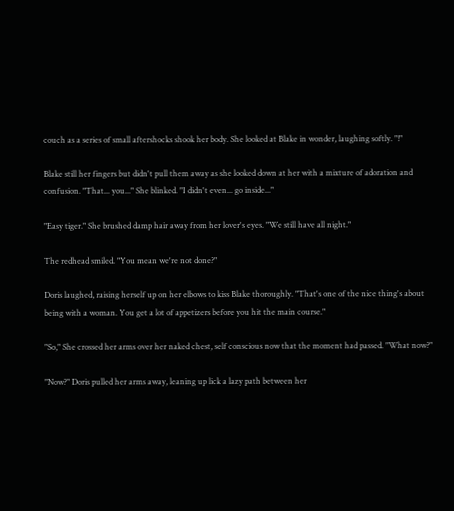couch as a series of small aftershocks shook her body. She looked at Blake in wonder, laughing softly. "!"

Blake still her fingers but didn't pull them away as she looked down at her with a mixture of adoration and confusion. "That... you..." She blinked. "I didn't even... go inside..."

"Easy tiger." She brushed damp hair away from her lover's eyes. "We still have all night."

The redhead smiled. "You mean we're not done?"

Doris laughed, raising herself up on her elbows to kiss Blake thoroughly. "That's one of the nice thing's about being with a woman. You get a lot of appetizers before you hit the main course."

"So," She crossed her arms over her naked chest, self conscious now that the moment had passed. "What now?"

"Now?" Doris pulled her arms away, leaning up lick a lazy path between her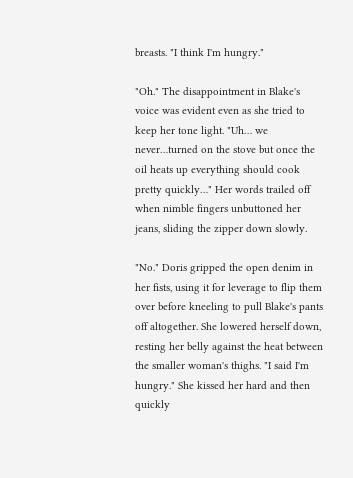breasts. "I think I'm hungry."

"Oh." The disappointment in Blake's voice was evident even as she tried to keep her tone light. "Uh… we never…turned on the stove but once the oil heats up everything should cook pretty quickly…" Her words trailed off when nimble fingers unbuttoned her jeans, sliding the zipper down slowly.

"No." Doris gripped the open denim in her fists, using it for leverage to flip them over before kneeling to pull Blake's pants off altogether. She lowered herself down, resting her belly against the heat between the smaller woman's thighs. "I said I'm hungry." She kissed her hard and then quickly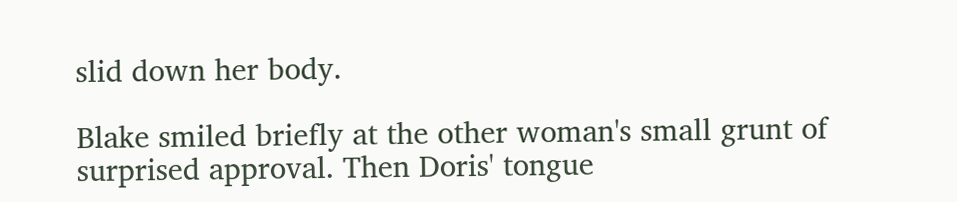slid down her body.

Blake smiled briefly at the other woman's small grunt of surprised approval. Then Doris' tongue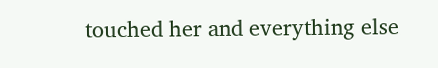touched her and everything else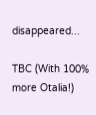disappeared...

TBC (With 100% more Otalia!)